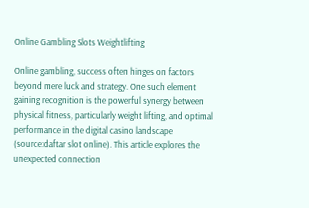Online Gambling Slots Weightlifting

Online gambling, success often hinges on factors beyond mere luck and strategy. One such element gaining recognition is the powerful synergy between physical fitness, particularly weight lifting, and optimal performance in the digital casino landscape (source:daftar slot online). This article explores the unexpected connection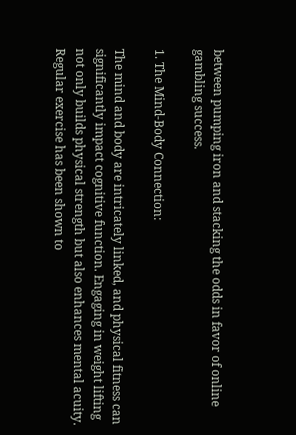between pumping iron and stacking the odds in favor of online gambling success.

1. The Mind-Body Connection:

The mind and body are intricately linked, and physical fitness can significantly impact cognitive function. Engaging in weight lifting not only builds physical strength but also enhances mental acuity. Regular exercise has been shown to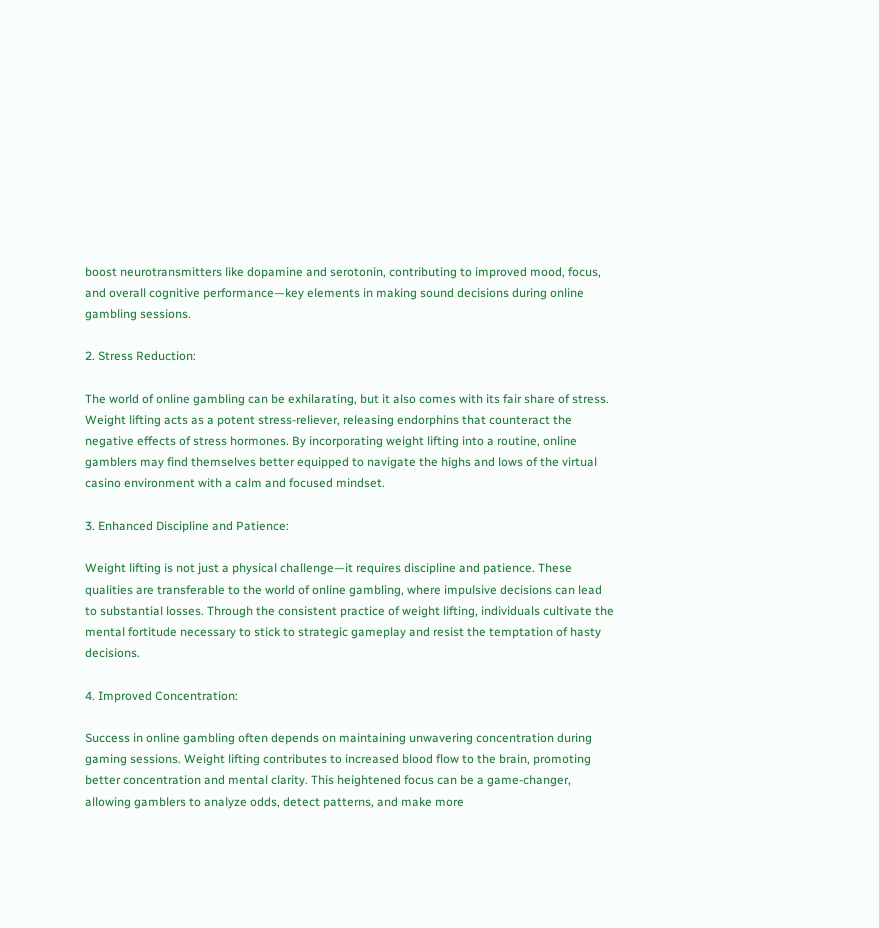boost neurotransmitters like dopamine and serotonin, contributing to improved mood, focus, and overall cognitive performance—key elements in making sound decisions during online gambling sessions.

2. Stress Reduction:

The world of online gambling can be exhilarating, but it also comes with its fair share of stress. Weight lifting acts as a potent stress-reliever, releasing endorphins that counteract the negative effects of stress hormones. By incorporating weight lifting into a routine, online gamblers may find themselves better equipped to navigate the highs and lows of the virtual casino environment with a calm and focused mindset.

3. Enhanced Discipline and Patience:

Weight lifting is not just a physical challenge—it requires discipline and patience. These qualities are transferable to the world of online gambling, where impulsive decisions can lead to substantial losses. Through the consistent practice of weight lifting, individuals cultivate the mental fortitude necessary to stick to strategic gameplay and resist the temptation of hasty decisions.

4. Improved Concentration:

Success in online gambling often depends on maintaining unwavering concentration during gaming sessions. Weight lifting contributes to increased blood flow to the brain, promoting better concentration and mental clarity. This heightened focus can be a game-changer, allowing gamblers to analyze odds, detect patterns, and make more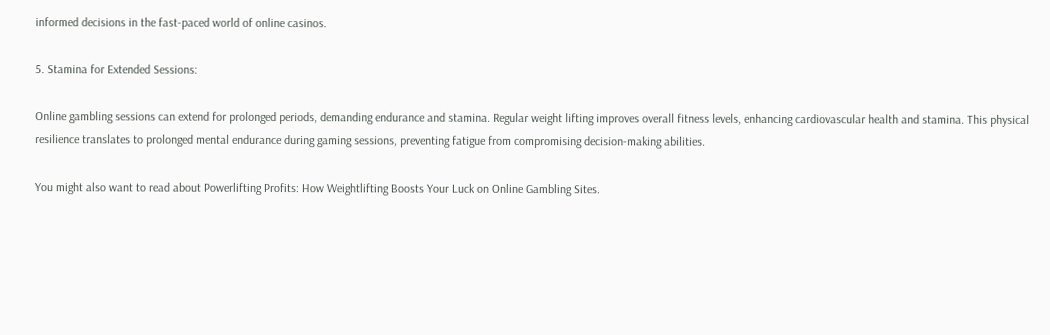informed decisions in the fast-paced world of online casinos.

5. Stamina for Extended Sessions:

Online gambling sessions can extend for prolonged periods, demanding endurance and stamina. Regular weight lifting improves overall fitness levels, enhancing cardiovascular health and stamina. This physical resilience translates to prolonged mental endurance during gaming sessions, preventing fatigue from compromising decision-making abilities.

You might also want to read about Powerlifting Profits: How Weightlifting Boosts Your Luck on Online Gambling Sites.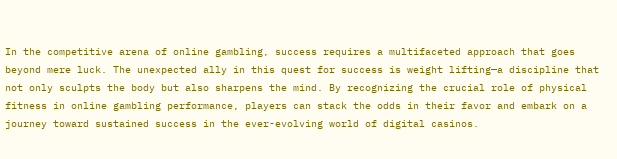In the competitive arena of online gambling, success requires a multifaceted approach that goes beyond mere luck. The unexpected ally in this quest for success is weight lifting—a discipline that not only sculpts the body but also sharpens the mind. By recognizing the crucial role of physical fitness in online gambling performance, players can stack the odds in their favor and embark on a journey toward sustained success in the ever-evolving world of digital casinos.